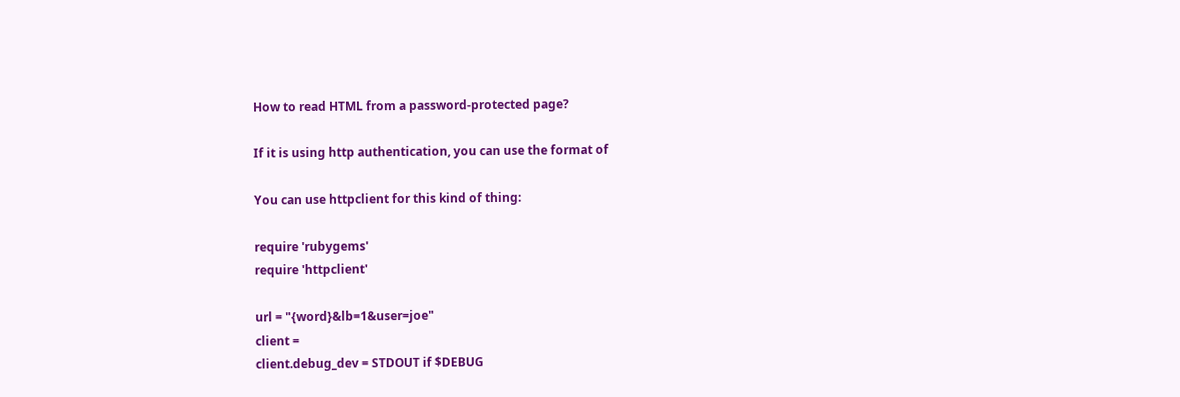How to read HTML from a password-protected page?

If it is using http authentication, you can use the format of

You can use httpclient for this kind of thing:

require 'rubygems'
require 'httpclient'

url = "{word}&lb=1&user=joe"
client =
client.debug_dev = STDOUT if $DEBUG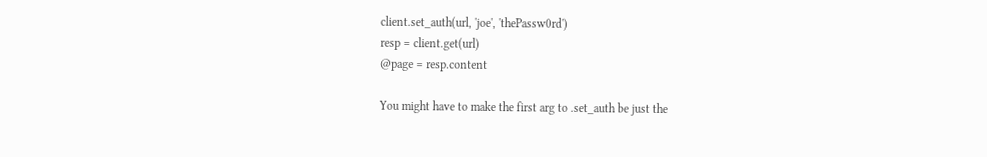client.set_auth(url, 'joe', 'thePassw0rd')
resp = client.get(url)
@page = resp.content

You might have to make the first arg to .set_auth be just the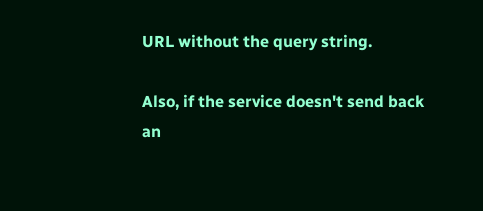URL without the query string.

Also, if the service doesn't send back an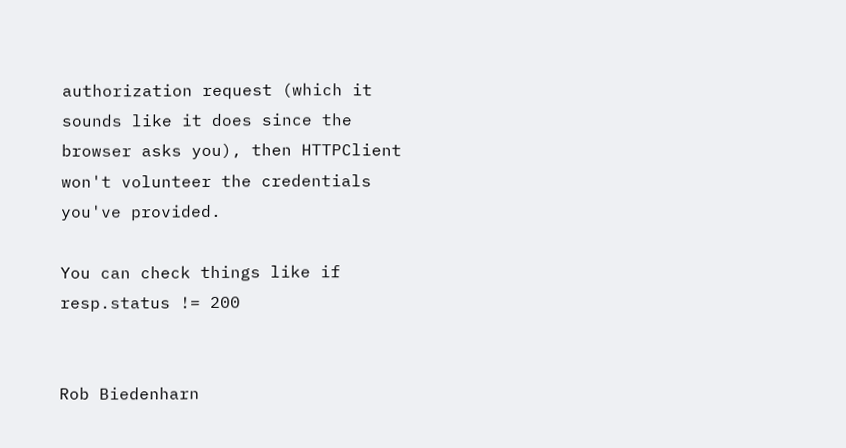authorization request (which it sounds like it does since the browser asks you), then HTTPClient won't volunteer the credentials you've provided.

You can check things like if resp.status != 200


Rob Biedenharn